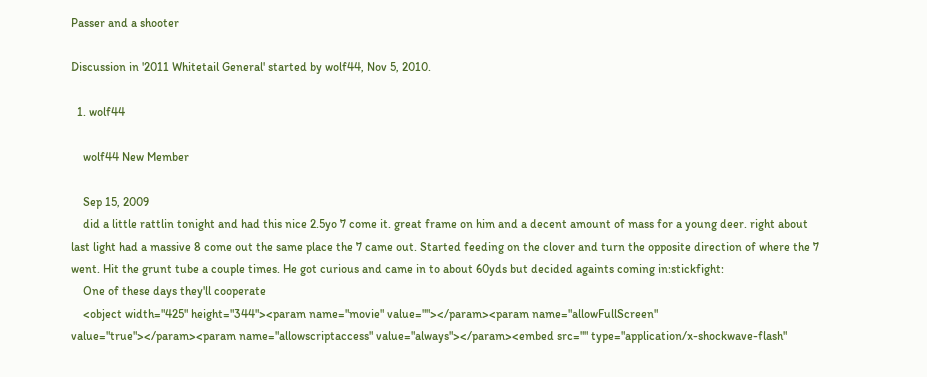Passer and a shooter

Discussion in '2011 Whitetail General' started by wolf44, Nov 5, 2010.

  1. wolf44

    wolf44 New Member

    Sep 15, 2009
    did a little rattlin tonight and had this nice 2.5yo 7 come it. great frame on him and a decent amount of mass for a young deer. right about last light had a massive 8 come out the same place the 7 came out. Started feeding on the clover and turn the opposite direction of where the 7 went. Hit the grunt tube a couple times. He got curious and came in to about 60yds but decided againts coming in:stickfight:
    One of these days they'll cooperate
    <object width="425" height="344"><param name="movie" value=""></param><param name="allowFullScreen" value="true"></param><param name="allowscriptaccess" value="always"></param><embed src="" type="application/x-shockwave-flash"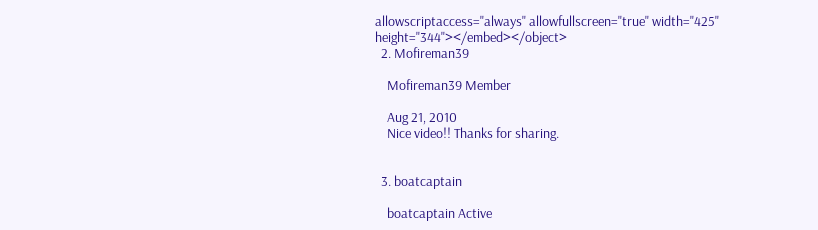allowscriptaccess="always" allowfullscreen="true" width="425" height="344"></embed></object>
  2. Mofireman39

    Mofireman39 Member

    Aug 21, 2010
    Nice video!! Thanks for sharing.


  3. boatcaptain

    boatcaptain Active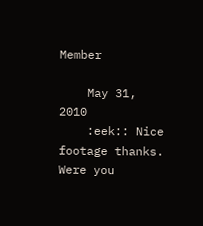Member

    May 31, 2010
    :eek:: Nice footage thanks. Were you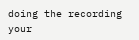doing the recording your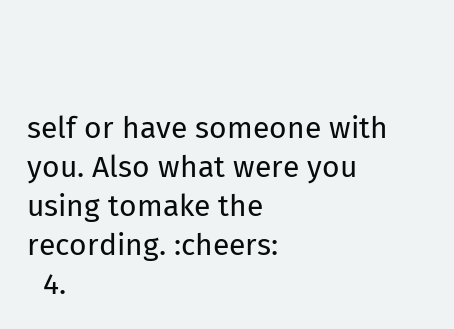self or have someone with you. Also what were you using tomake the recording. :cheers:
  4.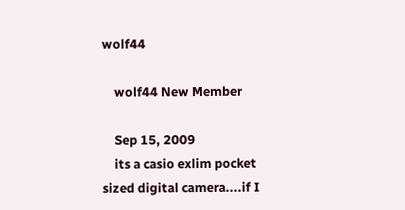wolf44

    wolf44 New Member

    Sep 15, 2009
    its a casio exlim pocket sized digital camera....if I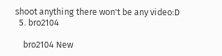shoot anything there won't be any video:D
  5. bro2104

    bro2104 New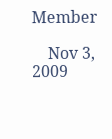Member

    Nov 3, 2009